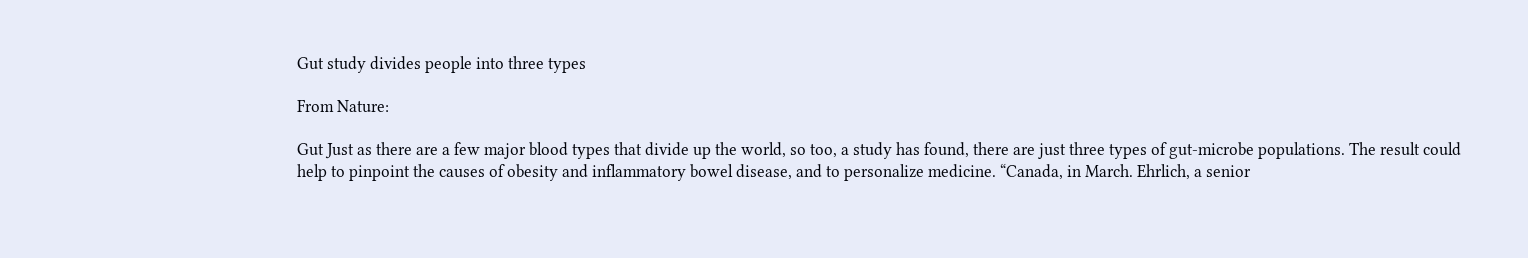Gut study divides people into three types

From Nature:

Gut Just as there are a few major blood types that divide up the world, so too, a study has found, there are just three types of gut-microbe populations. The result could help to pinpoint the causes of obesity and inflammatory bowel disease, and to personalize medicine. “Canada, in March. Ehrlich, a senior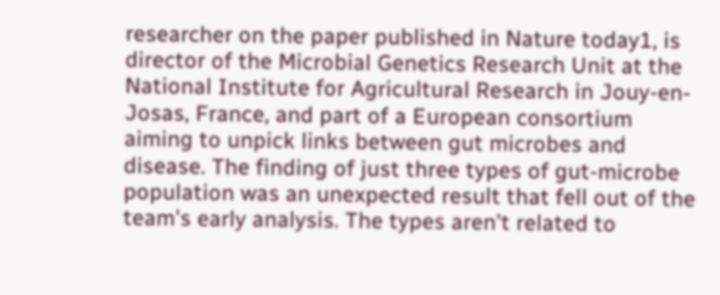researcher on the paper published in Nature today1, is director of the Microbial Genetics Research Unit at the National Institute for Agricultural Research in Jouy-en-Josas, France, and part of a European consortium aiming to unpick links between gut microbes and disease. The finding of just three types of gut-microbe population was an unexpected result that fell out of the team's early analysis. The types aren't related to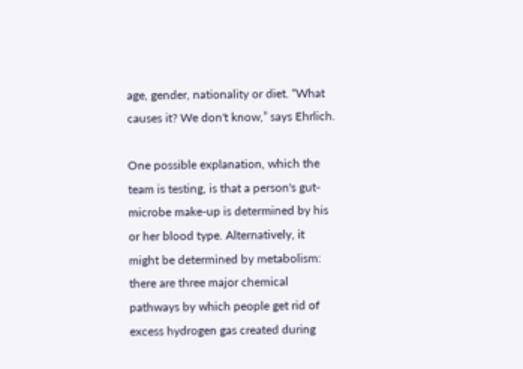age, gender, nationality or diet. “What causes it? We don't know,” says Ehrlich.

One possible explanation, which the team is testing, is that a person's gut-microbe make-up is determined by his or her blood type. Alternatively, it might be determined by metabolism: there are three major chemical pathways by which people get rid of excess hydrogen gas created during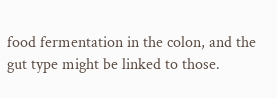food fermentation in the colon, and the gut type might be linked to those.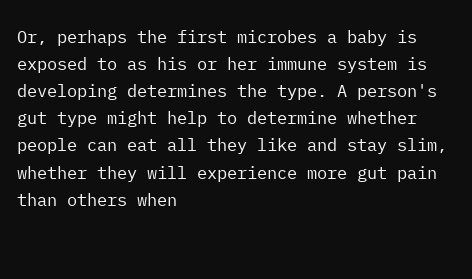Or, perhaps the first microbes a baby is exposed to as his or her immune system is developing determines the type. A person's gut type might help to determine whether people can eat all they like and stay slim, whether they will experience more gut pain than others when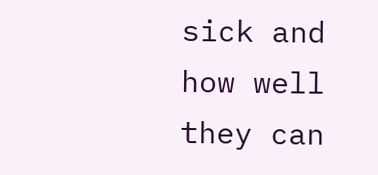sick and how well they can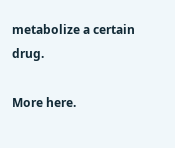metabolize a certain drug.

More here.